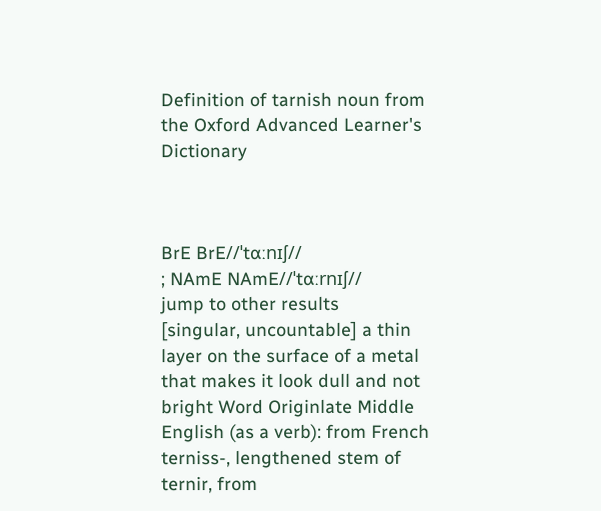Definition of tarnish noun from the Oxford Advanced Learner's Dictionary



BrE BrE//ˈtɑːnɪʃ//
; NAmE NAmE//ˈtɑːrnɪʃ//
jump to other results
[singular, uncountable] a thin layer on the surface of a metal that makes it look dull and not bright Word Originlate Middle English (as a verb): from French terniss-, lengthened stem of ternir, from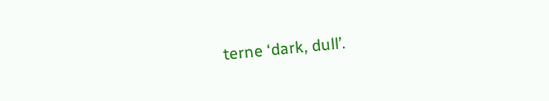terne ‘dark, dull’.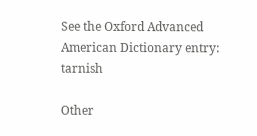See the Oxford Advanced American Dictionary entry: tarnish

Other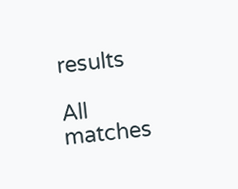results

All matches